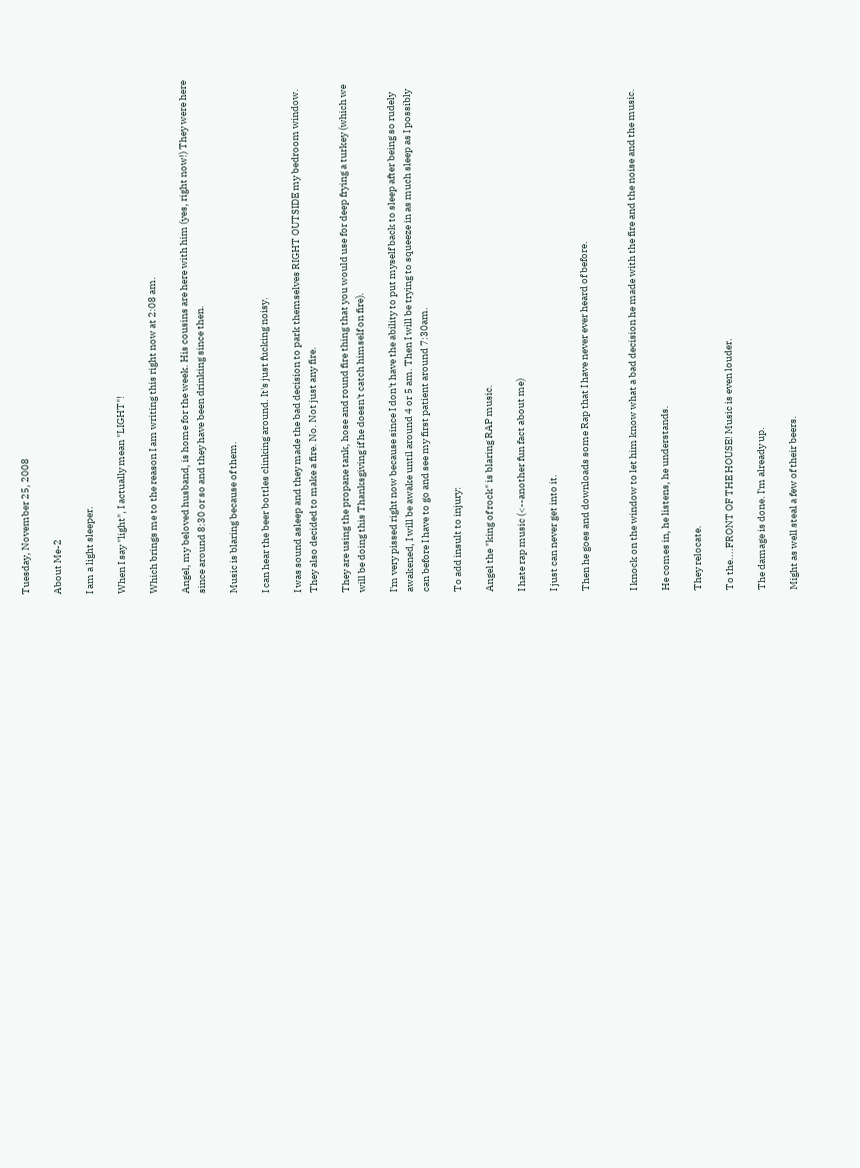Tuesday, November 25, 2008

About Me-2

I am a light sleeper.

When I say "light", I actually mean "LIGHT"!

Which brings me to the reason I am writing this right now at 2:08 am.

Angel, my beloved husband, is home for the week. His cousins are here with him (yes, right now!) They were here since around 8:30 or so and they have been drinking since then.

Music is blaring because of them.

I can hear the beer bottles clinking around. It's just fucking noisy.

I was sound asleep and they made the bad decision to park themselves RIGHT OUTSIDE my bedroom window. They also decided to make a fire. No. Not just any fire.

They are using the propane tank, hose and round fire thing that you would use for deep frying a turkey (which we will be doing this Thanksgiving if he doesn't catch himself on fire).

I'm very pissed right now because since I don't have the ability to put myself back to sleep after being so rudely awakened, I will be awake until around 4 or 5 am. Then I will be trying to squeeze in as much sleep as I possibly can before I have to go and see my first patient around 7:30am.

To add insult to injury:

Angel the "king of rock" is blaring RAP music.

I hate rap music (<--another fun fact about me)

I just can never get into it.

Then he goes and downloads some Rap that I have never ever heard of before.


I knock on the window to let him know what a bad decision he made with the fire and the noise and the music.

He comes in, he listens, he understands.

They relocate.

To the....FRONT OF THE HOUSE! Music is even louder.

The damage is done. I'm already up.

Might as well steal a few of their beers.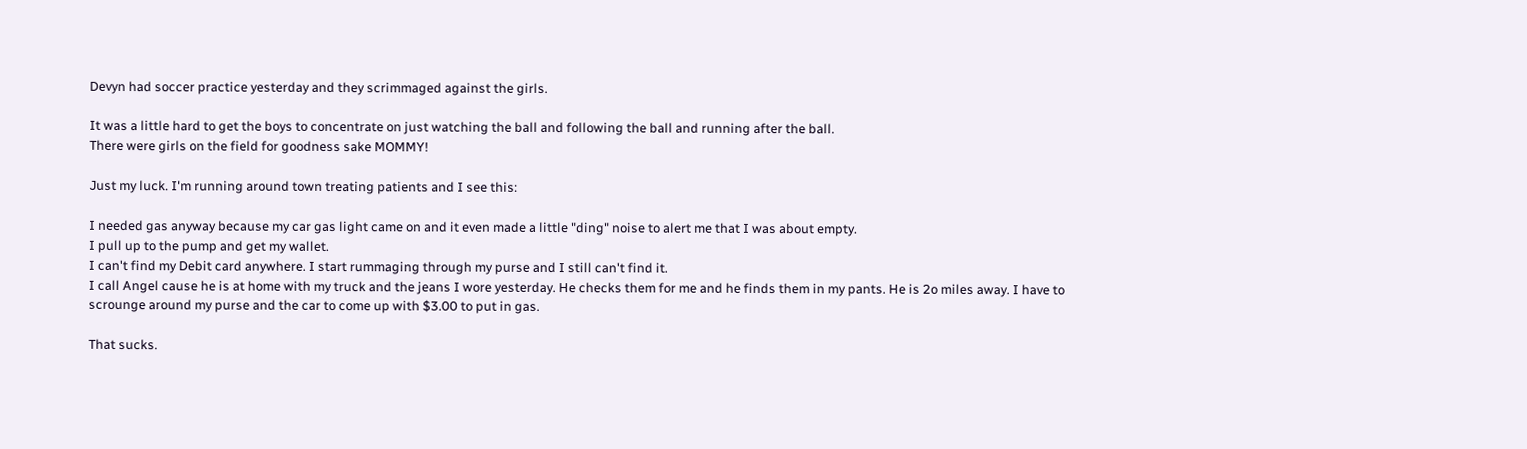Devyn had soccer practice yesterday and they scrimmaged against the girls.

It was a little hard to get the boys to concentrate on just watching the ball and following the ball and running after the ball.
There were girls on the field for goodness sake MOMMY!

Just my luck. I'm running around town treating patients and I see this:

I needed gas anyway because my car gas light came on and it even made a little "ding" noise to alert me that I was about empty.
I pull up to the pump and get my wallet.
I can't find my Debit card anywhere. I start rummaging through my purse and I still can't find it.
I call Angel cause he is at home with my truck and the jeans I wore yesterday. He checks them for me and he finds them in my pants. He is 2o miles away. I have to scrounge around my purse and the car to come up with $3.00 to put in gas.

That sucks.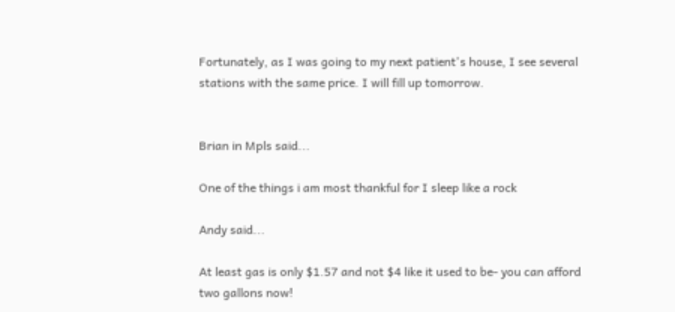Fortunately, as I was going to my next patient's house, I see several stations with the same price. I will fill up tomorrow.


Brian in Mpls said...

One of the things i am most thankful for I sleep like a rock

Andy said...

At least gas is only $1.57 and not $4 like it used to be- you can afford two gallons now!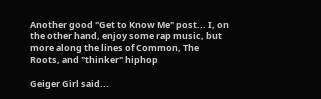Another good "Get to Know Me" post... I, on the other hand, enjoy some rap music, but more along the lines of Common, The Roots, and "thinker" hiphop

Geiger Girl said...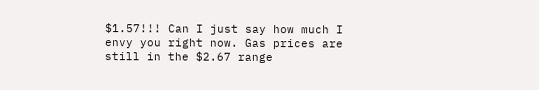$1.57!!! Can I just say how much I envy you right now. Gas prices are still in the $2.67 range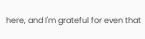here, and I'm grateful for even that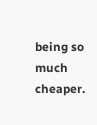being so much cheaper.